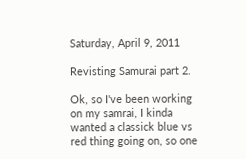Saturday, April 9, 2011

Revisting Samurai part 2.

Ok, so I've been working on my samrai, I kinda wanted a classick blue vs red thing going on, so one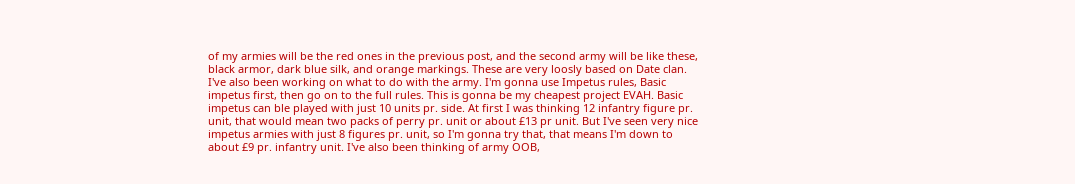of my armies will be the red ones in the previous post, and the second army will be like these, black armor, dark blue silk, and orange markings. These are very loosly based on Date clan. I've also been working on what to do with the army. I'm gonna use Impetus rules, Basic impetus first, then go on to the full rules. This is gonna be my cheapest project EVAH. Basic impetus can ble played with just 10 units pr. side. At first I was thinking 12 infantry figure pr. unit, that would mean two packs of perry pr. unit or about £13 pr unit. But I've seen very nice impetus armies with just 8 figures pr. unit, so I'm gonna try that, that means I'm down to about £9 pr. infantry unit. I've also been thinking of army OOB,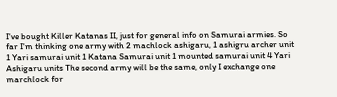I've bought Killer Katanas II, just for general info on Samurai armies. So far I'm thinking one army with 2 machlock ashigaru, 1 ashigru archer unit 1 Yari samurai unit 1 Katana Samurai unit 1 mounted samurai unit 4 Yari Ashigaru units The second army will be the same, only I exchange one marchlock for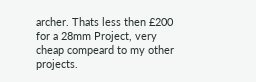archer. Thats less then £200 for a 28mm Project, very cheap compeard to my other projects.